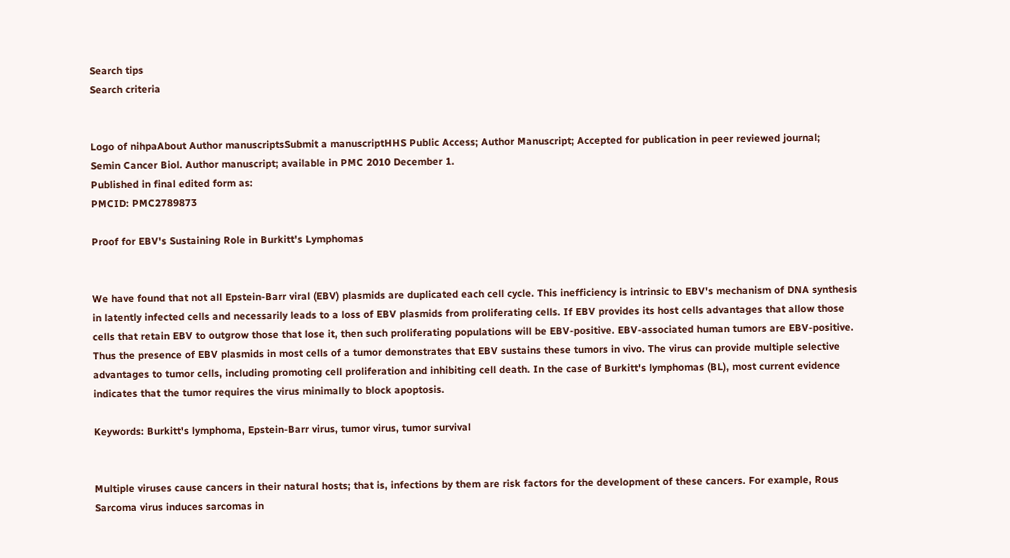Search tips
Search criteria


Logo of nihpaAbout Author manuscriptsSubmit a manuscriptHHS Public Access; Author Manuscript; Accepted for publication in peer reviewed journal;
Semin Cancer Biol. Author manuscript; available in PMC 2010 December 1.
Published in final edited form as:
PMCID: PMC2789873

Proof for EBV's Sustaining Role in Burkitt's Lymphomas


We have found that not all Epstein-Barr viral (EBV) plasmids are duplicated each cell cycle. This inefficiency is intrinsic to EBV's mechanism of DNA synthesis in latently infected cells and necessarily leads to a loss of EBV plasmids from proliferating cells. If EBV provides its host cells advantages that allow those cells that retain EBV to outgrow those that lose it, then such proliferating populations will be EBV-positive. EBV-associated human tumors are EBV-positive. Thus the presence of EBV plasmids in most cells of a tumor demonstrates that EBV sustains these tumors in vivo. The virus can provide multiple selective advantages to tumor cells, including promoting cell proliferation and inhibiting cell death. In the case of Burkitt's lymphomas (BL), most current evidence indicates that the tumor requires the virus minimally to block apoptosis.

Keywords: Burkitt's lymphoma, Epstein-Barr virus, tumor virus, tumor survival


Multiple viruses cause cancers in their natural hosts; that is, infections by them are risk factors for the development of these cancers. For example, Rous Sarcoma virus induces sarcomas in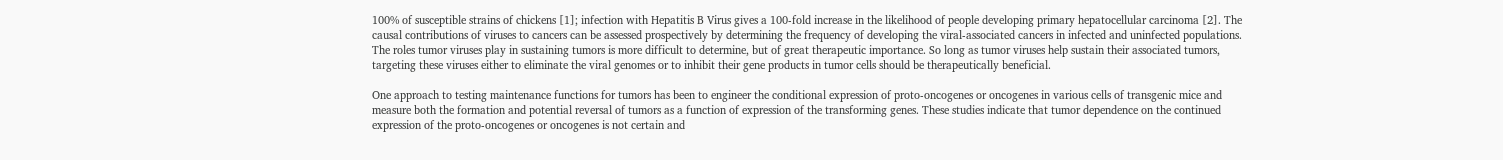100% of susceptible strains of chickens [1]; infection with Hepatitis B Virus gives a 100-fold increase in the likelihood of people developing primary hepatocellular carcinoma [2]. The causal contributions of viruses to cancers can be assessed prospectively by determining the frequency of developing the viral-associated cancers in infected and uninfected populations. The roles tumor viruses play in sustaining tumors is more difficult to determine, but of great therapeutic importance. So long as tumor viruses help sustain their associated tumors, targeting these viruses either to eliminate the viral genomes or to inhibit their gene products in tumor cells should be therapeutically beneficial.

One approach to testing maintenance functions for tumors has been to engineer the conditional expression of proto-oncogenes or oncogenes in various cells of transgenic mice and measure both the formation and potential reversal of tumors as a function of expression of the transforming genes. These studies indicate that tumor dependence on the continued expression of the proto-oncogenes or oncogenes is not certain and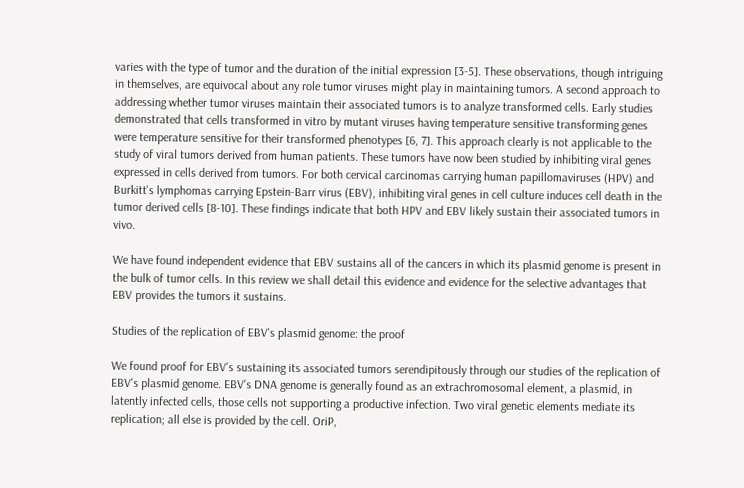varies with the type of tumor and the duration of the initial expression [3-5]. These observations, though intriguing in themselves, are equivocal about any role tumor viruses might play in maintaining tumors. A second approach to addressing whether tumor viruses maintain their associated tumors is to analyze transformed cells. Early studies demonstrated that cells transformed in vitro by mutant viruses having temperature sensitive transforming genes were temperature sensitive for their transformed phenotypes [6, 7]. This approach clearly is not applicable to the study of viral tumors derived from human patients. These tumors have now been studied by inhibiting viral genes expressed in cells derived from tumors. For both cervical carcinomas carrying human papillomaviruses (HPV) and Burkitt's lymphomas carrying Epstein-Barr virus (EBV), inhibiting viral genes in cell culture induces cell death in the tumor derived cells [8-10]. These findings indicate that both HPV and EBV likely sustain their associated tumors in vivo.

We have found independent evidence that EBV sustains all of the cancers in which its plasmid genome is present in the bulk of tumor cells. In this review we shall detail this evidence and evidence for the selective advantages that EBV provides the tumors it sustains.

Studies of the replication of EBV's plasmid genome: the proof

We found proof for EBV's sustaining its associated tumors serendipitously through our studies of the replication of EBV's plasmid genome. EBV's DNA genome is generally found as an extrachromosomal element, a plasmid, in latently infected cells, those cells not supporting a productive infection. Two viral genetic elements mediate its replication; all else is provided by the cell. OriP,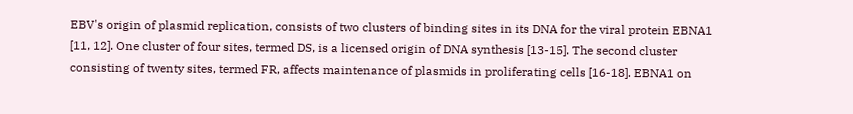EBV's origin of plasmid replication, consists of two clusters of binding sites in its DNA for the viral protein EBNA1 [11, 12]. One cluster of four sites, termed DS, is a licensed origin of DNA synthesis [13-15]. The second cluster consisting of twenty sites, termed FR, affects maintenance of plasmids in proliferating cells [16-18]. EBNA1 on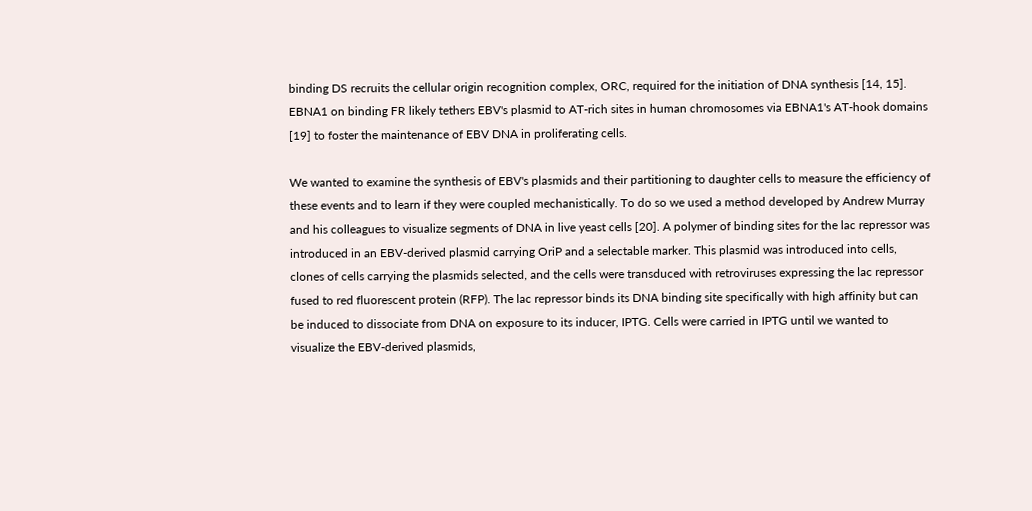binding DS recruits the cellular origin recognition complex, ORC, required for the initiation of DNA synthesis [14, 15]. EBNA1 on binding FR likely tethers EBV's plasmid to AT-rich sites in human chromosomes via EBNA1's AT-hook domains [19] to foster the maintenance of EBV DNA in proliferating cells.

We wanted to examine the synthesis of EBV's plasmids and their partitioning to daughter cells to measure the efficiency of these events and to learn if they were coupled mechanistically. To do so we used a method developed by Andrew Murray and his colleagues to visualize segments of DNA in live yeast cells [20]. A polymer of binding sites for the lac repressor was introduced in an EBV-derived plasmid carrying OriP and a selectable marker. This plasmid was introduced into cells, clones of cells carrying the plasmids selected, and the cells were transduced with retroviruses expressing the lac repressor fused to red fluorescent protein (RFP). The lac repressor binds its DNA binding site specifically with high affinity but can be induced to dissociate from DNA on exposure to its inducer, IPTG. Cells were carried in IPTG until we wanted to visualize the EBV-derived plasmids,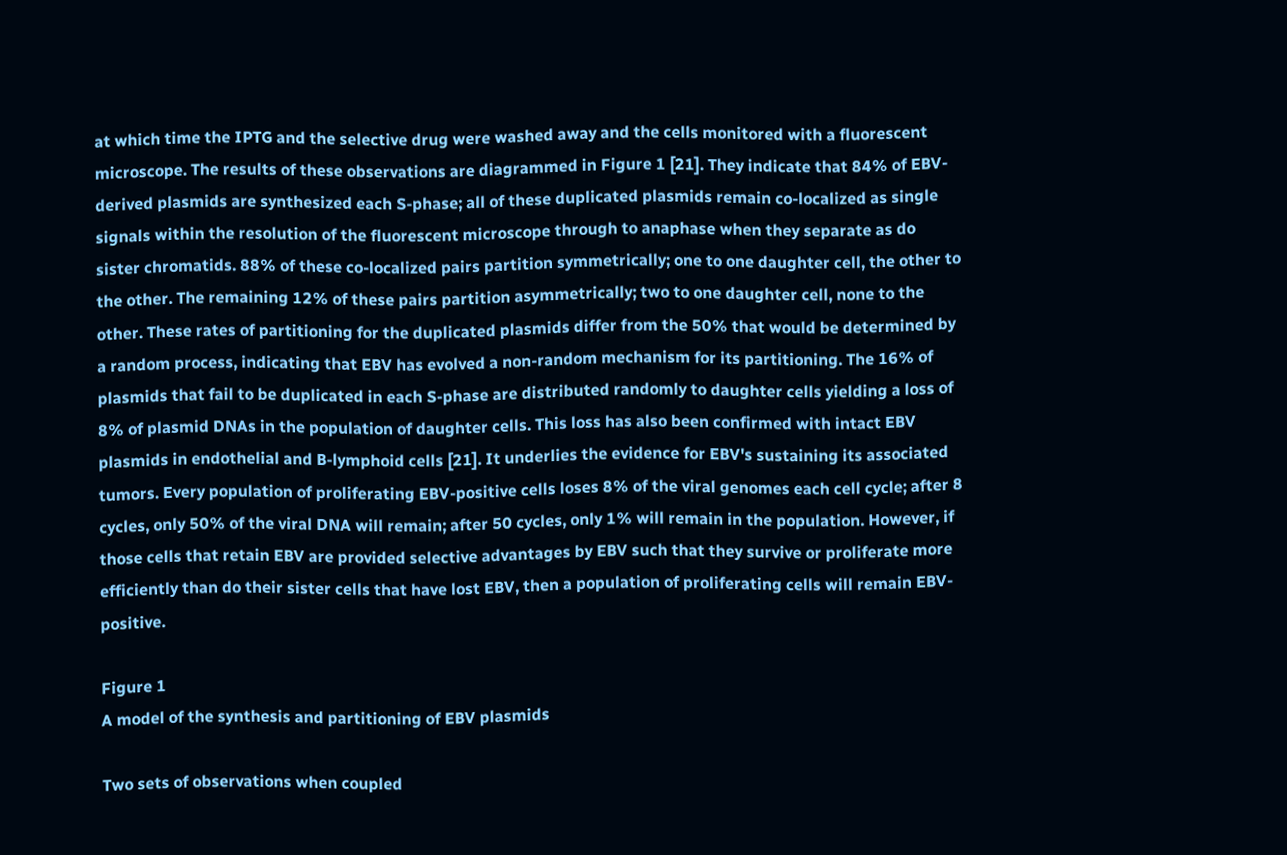at which time the IPTG and the selective drug were washed away and the cells monitored with a fluorescent microscope. The results of these observations are diagrammed in Figure 1 [21]. They indicate that 84% of EBV-derived plasmids are synthesized each S-phase; all of these duplicated plasmids remain co-localized as single signals within the resolution of the fluorescent microscope through to anaphase when they separate as do sister chromatids. 88% of these co-localized pairs partition symmetrically; one to one daughter cell, the other to the other. The remaining 12% of these pairs partition asymmetrically; two to one daughter cell, none to the other. These rates of partitioning for the duplicated plasmids differ from the 50% that would be determined by a random process, indicating that EBV has evolved a non-random mechanism for its partitioning. The 16% of plasmids that fail to be duplicated in each S-phase are distributed randomly to daughter cells yielding a loss of 8% of plasmid DNAs in the population of daughter cells. This loss has also been confirmed with intact EBV plasmids in endothelial and B-lymphoid cells [21]. It underlies the evidence for EBV's sustaining its associated tumors. Every population of proliferating EBV-positive cells loses 8% of the viral genomes each cell cycle; after 8 cycles, only 50% of the viral DNA will remain; after 50 cycles, only 1% will remain in the population. However, if those cells that retain EBV are provided selective advantages by EBV such that they survive or proliferate more efficiently than do their sister cells that have lost EBV, then a population of proliferating cells will remain EBV-positive.

Figure 1
A model of the synthesis and partitioning of EBV plasmids

Two sets of observations when coupled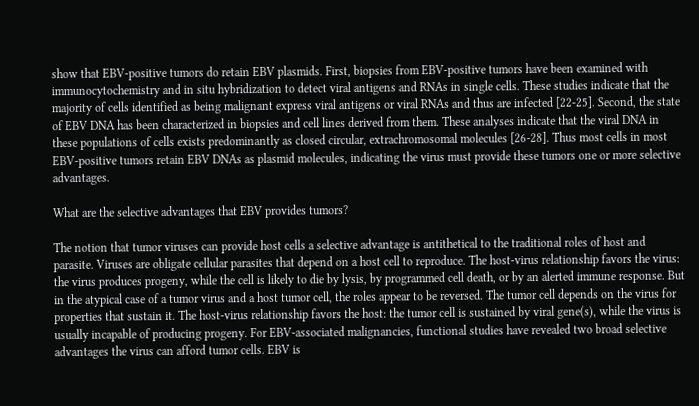show that EBV-positive tumors do retain EBV plasmids. First, biopsies from EBV-positive tumors have been examined with immunocytochemistry and in situ hybridization to detect viral antigens and RNAs in single cells. These studies indicate that the majority of cells identified as being malignant express viral antigens or viral RNAs and thus are infected [22-25]. Second, the state of EBV DNA has been characterized in biopsies and cell lines derived from them. These analyses indicate that the viral DNA in these populations of cells exists predominantly as closed circular, extrachromosomal molecules [26-28]. Thus most cells in most EBV-positive tumors retain EBV DNAs as plasmid molecules, indicating the virus must provide these tumors one or more selective advantages.

What are the selective advantages that EBV provides tumors?

The notion that tumor viruses can provide host cells a selective advantage is antithetical to the traditional roles of host and parasite. Viruses are obligate cellular parasites that depend on a host cell to reproduce. The host-virus relationship favors the virus: the virus produces progeny, while the cell is likely to die by lysis, by programmed cell death, or by an alerted immune response. But in the atypical case of a tumor virus and a host tumor cell, the roles appear to be reversed. The tumor cell depends on the virus for properties that sustain it. The host-virus relationship favors the host: the tumor cell is sustained by viral gene(s), while the virus is usually incapable of producing progeny. For EBV-associated malignancies, functional studies have revealed two broad selective advantages the virus can afford tumor cells. EBV is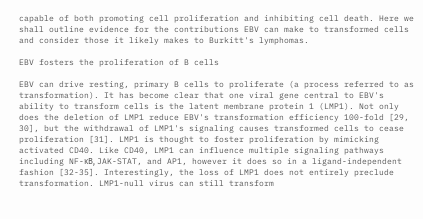capable of both promoting cell proliferation and inhibiting cell death. Here we shall outline evidence for the contributions EBV can make to transformed cells and consider those it likely makes to Burkitt's lymphomas.

EBV fosters the proliferation of B cells

EBV can drive resting, primary B cells to proliferate (a process referred to as transformation). It has become clear that one viral gene central to EBV's ability to transform cells is the latent membrane protein 1 (LMP1). Not only does the deletion of LMP1 reduce EBV's transformation efficiency 100-fold [29, 30], but the withdrawal of LMP1's signaling causes transformed cells to cease proliferation [31]. LMP1 is thought to foster proliferation by mimicking activated CD40. Like CD40, LMP1 can influence multiple signaling pathways including NF-κB, JAK-STAT, and AP1, however it does so in a ligand-independent fashion [32-35]. Interestingly, the loss of LMP1 does not entirely preclude transformation. LMP1-null virus can still transform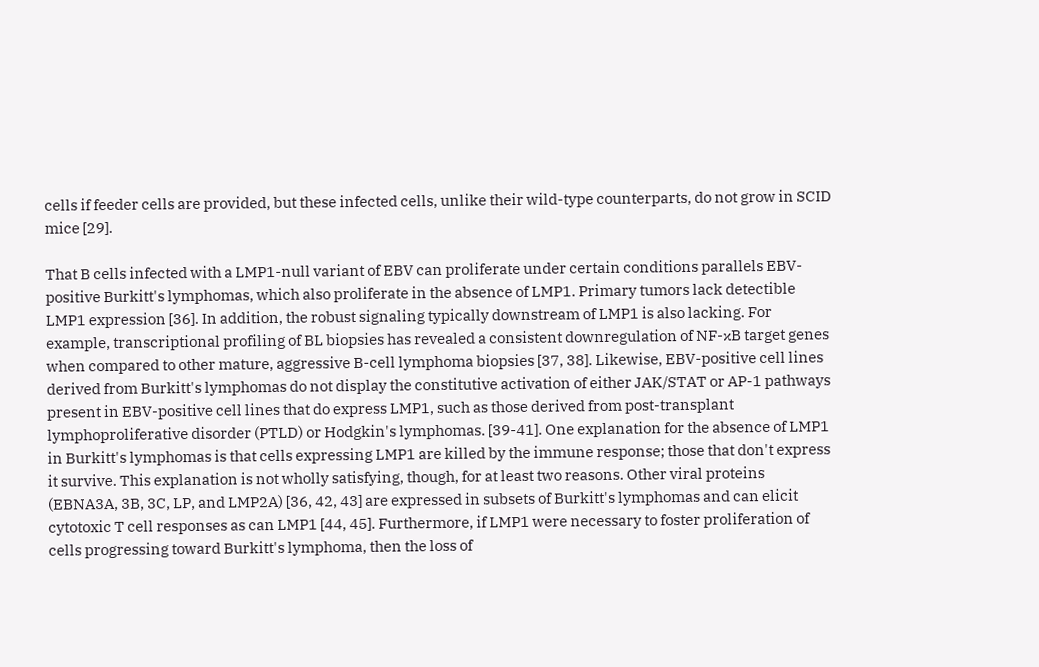cells if feeder cells are provided, but these infected cells, unlike their wild-type counterparts, do not grow in SCID mice [29].

That B cells infected with a LMP1-null variant of EBV can proliferate under certain conditions parallels EBV-positive Burkitt's lymphomas, which also proliferate in the absence of LMP1. Primary tumors lack detectible LMP1 expression [36]. In addition, the robust signaling typically downstream of LMP1 is also lacking. For example, transcriptional profiling of BL biopsies has revealed a consistent downregulation of NF-κB target genes when compared to other mature, aggressive B-cell lymphoma biopsies [37, 38]. Likewise, EBV-positive cell lines derived from Burkitt's lymphomas do not display the constitutive activation of either JAK/STAT or AP-1 pathways present in EBV-positive cell lines that do express LMP1, such as those derived from post-transplant lymphoproliferative disorder (PTLD) or Hodgkin's lymphomas. [39-41]. One explanation for the absence of LMP1 in Burkitt's lymphomas is that cells expressing LMP1 are killed by the immune response; those that don't express it survive. This explanation is not wholly satisfying, though, for at least two reasons. Other viral proteins (EBNA3A, 3B, 3C, LP, and LMP2A) [36, 42, 43] are expressed in subsets of Burkitt's lymphomas and can elicit cytotoxic T cell responses as can LMP1 [44, 45]. Furthermore, if LMP1 were necessary to foster proliferation of cells progressing toward Burkitt's lymphoma, then the loss of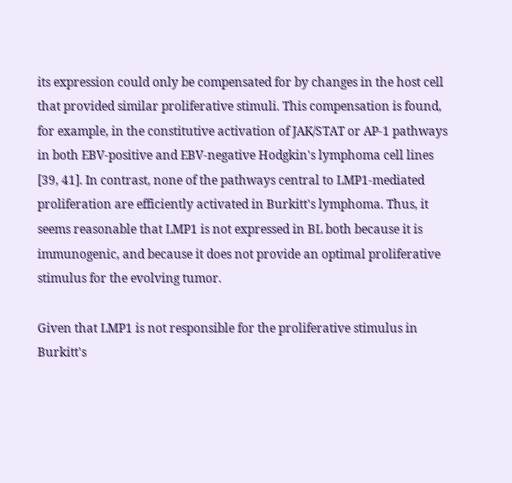its expression could only be compensated for by changes in the host cell that provided similar proliferative stimuli. This compensation is found, for example, in the constitutive activation of JAK/STAT or AP-1 pathways in both EBV-positive and EBV-negative Hodgkin's lymphoma cell lines [39, 41]. In contrast, none of the pathways central to LMP1-mediated proliferation are efficiently activated in Burkitt's lymphoma. Thus, it seems reasonable that LMP1 is not expressed in BL both because it is immunogenic, and because it does not provide an optimal proliferative stimulus for the evolving tumor.

Given that LMP1 is not responsible for the proliferative stimulus in Burkitt's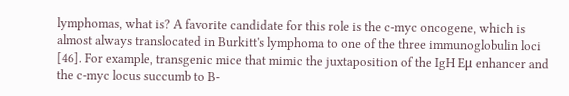lymphomas, what is? A favorite candidate for this role is the c-myc oncogene, which is almost always translocated in Burkitt's lymphoma to one of the three immunoglobulin loci [46]. For example, transgenic mice that mimic the juxtaposition of the IgH Eμ enhancer and the c-myc locus succumb to B-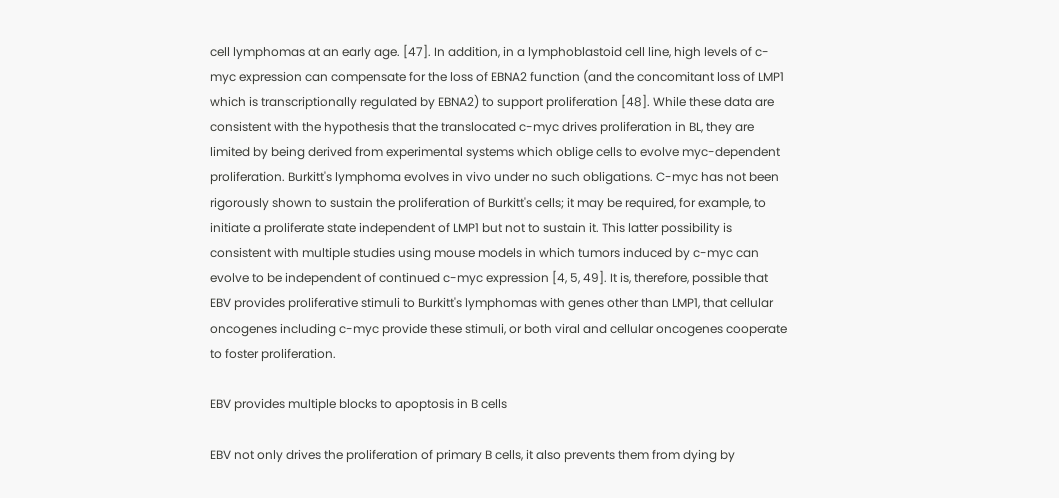cell lymphomas at an early age. [47]. In addition, in a lymphoblastoid cell line, high levels of c-myc expression can compensate for the loss of EBNA2 function (and the concomitant loss of LMP1 which is transcriptionally regulated by EBNA2) to support proliferation [48]. While these data are consistent with the hypothesis that the translocated c-myc drives proliferation in BL, they are limited by being derived from experimental systems which oblige cells to evolve myc-dependent proliferation. Burkitt's lymphoma evolves in vivo under no such obligations. C-myc has not been rigorously shown to sustain the proliferation of Burkitt's cells; it may be required, for example, to initiate a proliferate state independent of LMP1 but not to sustain it. This latter possibility is consistent with multiple studies using mouse models in which tumors induced by c-myc can evolve to be independent of continued c-myc expression [4, 5, 49]. It is, therefore, possible that EBV provides proliferative stimuli to Burkitt's lymphomas with genes other than LMP1, that cellular oncogenes including c-myc provide these stimuli, or both viral and cellular oncogenes cooperate to foster proliferation.

EBV provides multiple blocks to apoptosis in B cells

EBV not only drives the proliferation of primary B cells, it also prevents them from dying by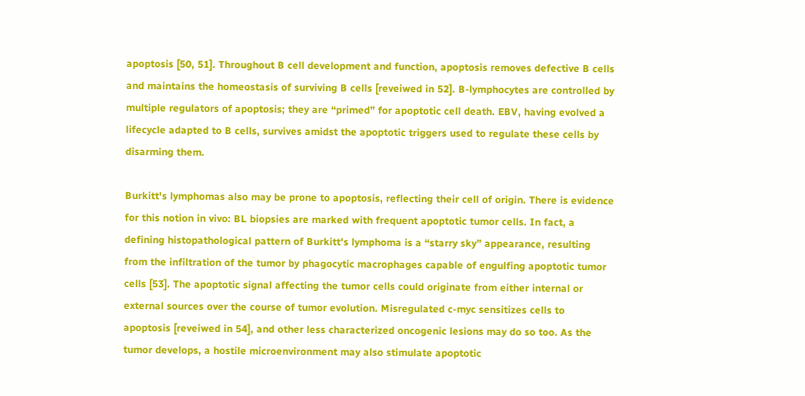apoptosis [50, 51]. Throughout B cell development and function, apoptosis removes defective B cells and maintains the homeostasis of surviving B cells [reveiwed in 52]. B-lymphocytes are controlled by multiple regulators of apoptosis; they are “primed” for apoptotic cell death. EBV, having evolved a lifecycle adapted to B cells, survives amidst the apoptotic triggers used to regulate these cells by disarming them.

Burkitt's lymphomas also may be prone to apoptosis, reflecting their cell of origin. There is evidence for this notion in vivo: BL biopsies are marked with frequent apoptotic tumor cells. In fact, a defining histopathological pattern of Burkitt's lymphoma is a “starry sky” appearance, resulting from the infiltration of the tumor by phagocytic macrophages capable of engulfing apoptotic tumor cells [53]. The apoptotic signal affecting the tumor cells could originate from either internal or external sources over the course of tumor evolution. Misregulated c-myc sensitizes cells to apoptosis [reveiwed in 54], and other less characterized oncogenic lesions may do so too. As the tumor develops, a hostile microenvironment may also stimulate apoptotic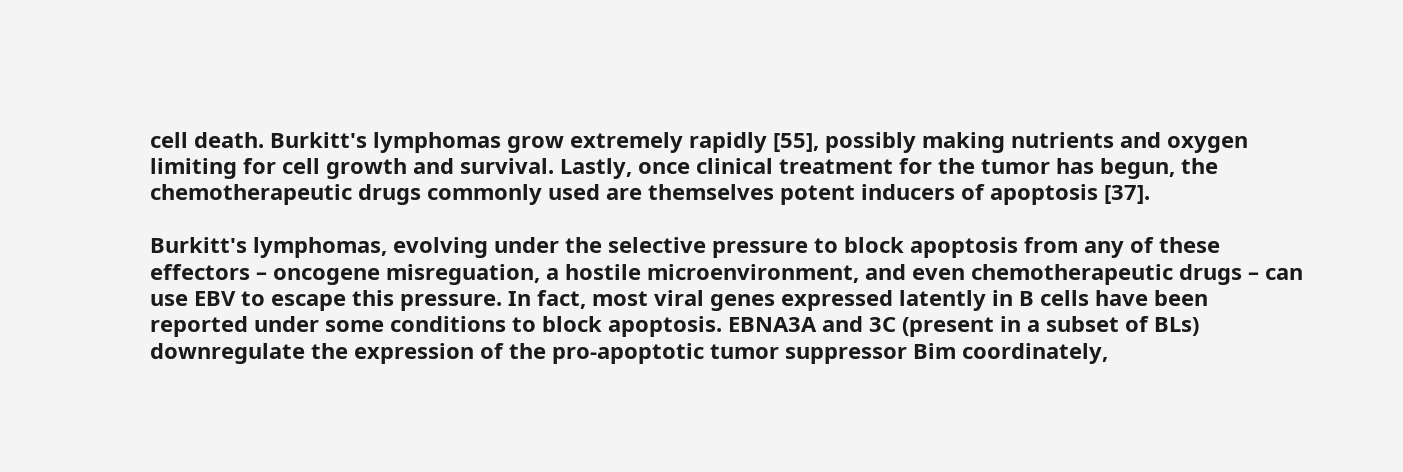cell death. Burkitt's lymphomas grow extremely rapidly [55], possibly making nutrients and oxygen limiting for cell growth and survival. Lastly, once clinical treatment for the tumor has begun, the chemotherapeutic drugs commonly used are themselves potent inducers of apoptosis [37].

Burkitt's lymphomas, evolving under the selective pressure to block apoptosis from any of these effectors – oncogene misreguation, a hostile microenvironment, and even chemotherapeutic drugs – can use EBV to escape this pressure. In fact, most viral genes expressed latently in B cells have been reported under some conditions to block apoptosis. EBNA3A and 3C (present in a subset of BLs) downregulate the expression of the pro-apoptotic tumor suppressor Bim coordinately,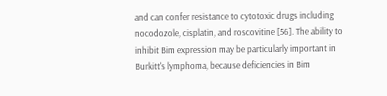and can confer resistance to cytotoxic drugs including nocodozole, cisplatin, and roscovitine [56]. The ability to inhibit Bim expression may be particularly important in Burkitt's lymphoma, because deficiencies in Bim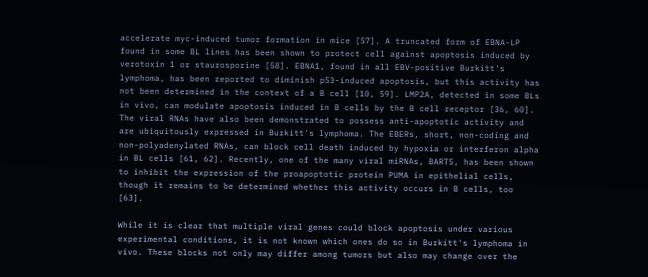accelerate myc-induced tumor formation in mice [57]. A truncated form of EBNA-LP found in some BL lines has been shown to protect cell against apoptosis induced by verotoxin 1 or staurosporine [58]. EBNA1, found in all EBV-positive Burkitt's lymphoma, has been reported to diminish p53-induced apoptosis, but this activity has not been determined in the context of a B cell [10, 59]. LMP2A, detected in some BLs in vivo, can modulate apoptosis induced in B cells by the B cell receptor [36, 60]. The viral RNAs have also been demonstrated to possess anti-apoptotic activity and are ubiquitously expressed in Burkitt's lymphoma. The EBERs, short, non-coding and non-polyadenylated RNAs, can block cell death induced by hypoxia or interferon alpha in BL cells [61, 62]. Recently, one of the many viral miRNAs, BART5, has been shown to inhibit the expression of the proapoptotic protein PUMA in epithelial cells, though it remains to be determined whether this activity occurs in B cells, too [63].

While it is clear that multiple viral genes could block apoptosis under various experimental conditions, it is not known which ones do so in Burkitt's lymphoma in vivo. These blocks not only may differ among tumors but also may change over the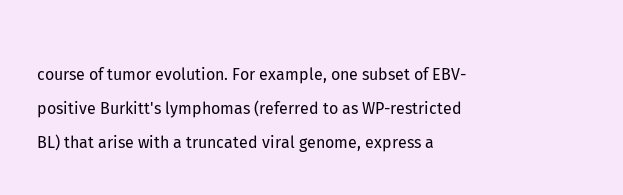course of tumor evolution. For example, one subset of EBV-positive Burkitt's lymphomas (referred to as WP-restricted BL) that arise with a truncated viral genome, express a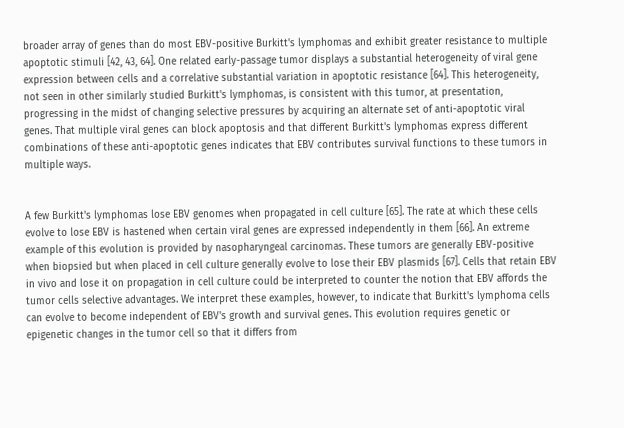broader array of genes than do most EBV-positive Burkitt's lymphomas and exhibit greater resistance to multiple apoptotic stimuli [42, 43, 64]. One related early-passage tumor displays a substantial heterogeneity of viral gene expression between cells and a correlative substantial variation in apoptotic resistance [64]. This heterogeneity, not seen in other similarly studied Burkitt's lymphomas, is consistent with this tumor, at presentation, progressing in the midst of changing selective pressures by acquiring an alternate set of anti-apoptotic viral genes. That multiple viral genes can block apoptosis and that different Burkitt's lymphomas express different combinations of these anti-apoptotic genes indicates that EBV contributes survival functions to these tumors in multiple ways.


A few Burkitt's lymphomas lose EBV genomes when propagated in cell culture [65]. The rate at which these cells evolve to lose EBV is hastened when certain viral genes are expressed independently in them [66]. An extreme example of this evolution is provided by nasopharyngeal carcinomas. These tumors are generally EBV-positive when biopsied but when placed in cell culture generally evolve to lose their EBV plasmids [67]. Cells that retain EBV in vivo and lose it on propagation in cell culture could be interpreted to counter the notion that EBV affords the tumor cells selective advantages. We interpret these examples, however, to indicate that Burkitt's lymphoma cells can evolve to become independent of EBV's growth and survival genes. This evolution requires genetic or epigenetic changes in the tumor cell so that it differs from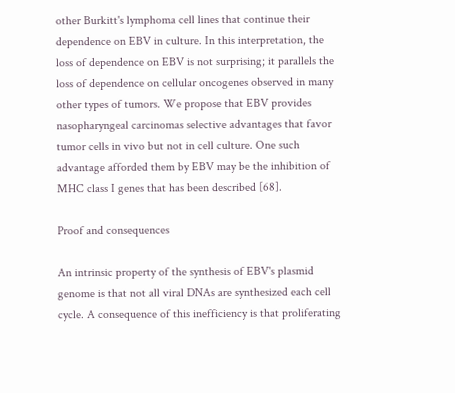other Burkitt's lymphoma cell lines that continue their dependence on EBV in culture. In this interpretation, the loss of dependence on EBV is not surprising; it parallels the loss of dependence on cellular oncogenes observed in many other types of tumors. We propose that EBV provides nasopharyngeal carcinomas selective advantages that favor tumor cells in vivo but not in cell culture. One such advantage afforded them by EBV may be the inhibition of MHC class I genes that has been described [68].

Proof and consequences

An intrinsic property of the synthesis of EBV's plasmid genome is that not all viral DNAs are synthesized each cell cycle. A consequence of this inefficiency is that proliferating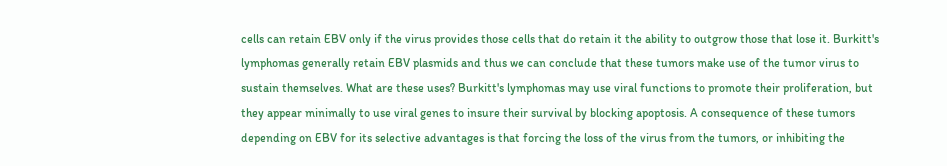cells can retain EBV only if the virus provides those cells that do retain it the ability to outgrow those that lose it. Burkitt's lymphomas generally retain EBV plasmids and thus we can conclude that these tumors make use of the tumor virus to sustain themselves. What are these uses? Burkitt's lymphomas may use viral functions to promote their proliferation, but they appear minimally to use viral genes to insure their survival by blocking apoptosis. A consequence of these tumors depending on EBV for its selective advantages is that forcing the loss of the virus from the tumors, or inhibiting the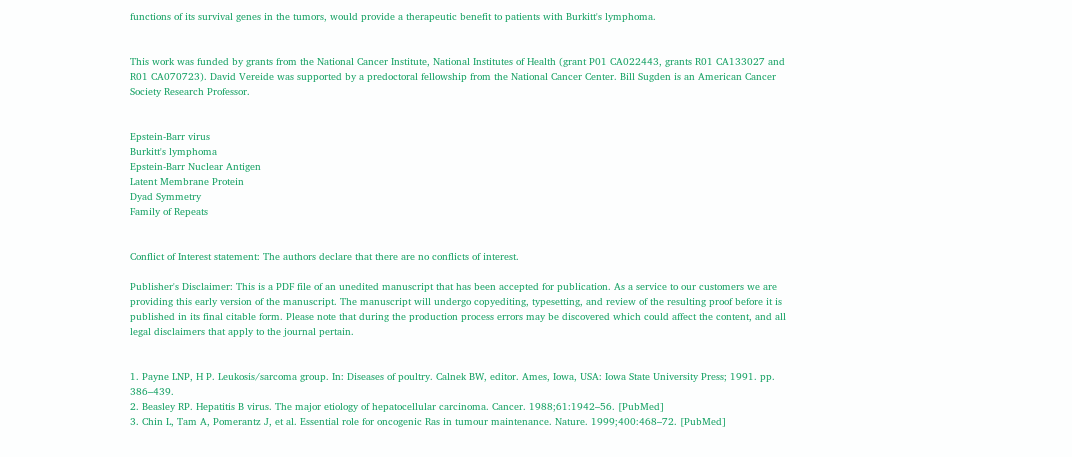functions of its survival genes in the tumors, would provide a therapeutic benefit to patients with Burkitt's lymphoma.


This work was funded by grants from the National Cancer Institute, National Institutes of Health (grant P01 CA022443, grants R01 CA133027 and R01 CA070723). David Vereide was supported by a predoctoral fellowship from the National Cancer Center. Bill Sugden is an American Cancer Society Research Professor.


Epstein-Barr virus
Burkitt's lymphoma
Epstein-Barr Nuclear Antigen
Latent Membrane Protein
Dyad Symmetry
Family of Repeats


Conflict of Interest statement: The authors declare that there are no conflicts of interest.

Publisher's Disclaimer: This is a PDF file of an unedited manuscript that has been accepted for publication. As a service to our customers we are providing this early version of the manuscript. The manuscript will undergo copyediting, typesetting, and review of the resulting proof before it is published in its final citable form. Please note that during the production process errors may be discovered which could affect the content, and all legal disclaimers that apply to the journal pertain.


1. Payne LNP, H P. Leukosis/sarcoma group. In: Diseases of poultry. Calnek BW, editor. Ames, Iowa, USA: Iowa State University Press; 1991. pp. 386–439.
2. Beasley RP. Hepatitis B virus. The major etiology of hepatocellular carcinoma. Cancer. 1988;61:1942–56. [PubMed]
3. Chin L, Tam A, Pomerantz J, et al. Essential role for oncogenic Ras in tumour maintenance. Nature. 1999;400:468–72. [PubMed]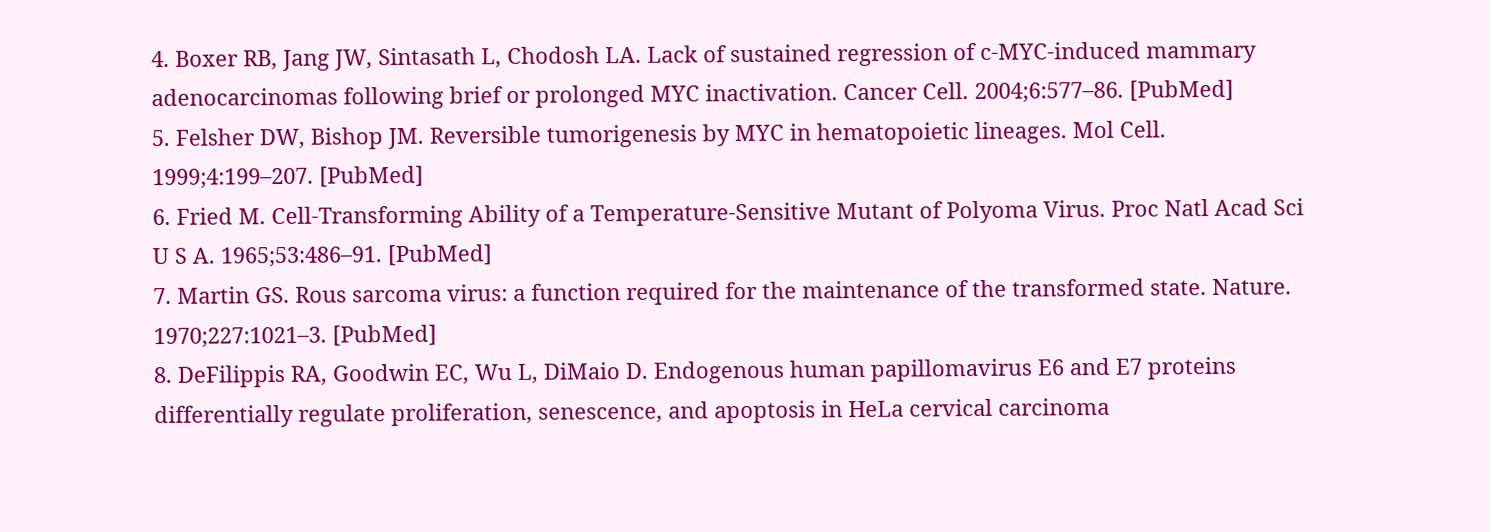4. Boxer RB, Jang JW, Sintasath L, Chodosh LA. Lack of sustained regression of c-MYC-induced mammary adenocarcinomas following brief or prolonged MYC inactivation. Cancer Cell. 2004;6:577–86. [PubMed]
5. Felsher DW, Bishop JM. Reversible tumorigenesis by MYC in hematopoietic lineages. Mol Cell. 1999;4:199–207. [PubMed]
6. Fried M. Cell-Transforming Ability of a Temperature-Sensitive Mutant of Polyoma Virus. Proc Natl Acad Sci U S A. 1965;53:486–91. [PubMed]
7. Martin GS. Rous sarcoma virus: a function required for the maintenance of the transformed state. Nature. 1970;227:1021–3. [PubMed]
8. DeFilippis RA, Goodwin EC, Wu L, DiMaio D. Endogenous human papillomavirus E6 and E7 proteins differentially regulate proliferation, senescence, and apoptosis in HeLa cervical carcinoma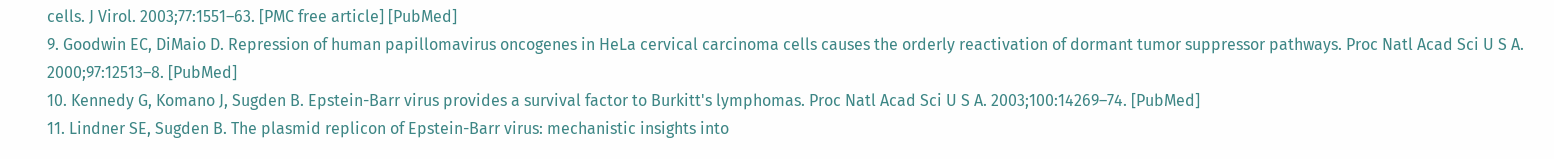cells. J Virol. 2003;77:1551–63. [PMC free article] [PubMed]
9. Goodwin EC, DiMaio D. Repression of human papillomavirus oncogenes in HeLa cervical carcinoma cells causes the orderly reactivation of dormant tumor suppressor pathways. Proc Natl Acad Sci U S A. 2000;97:12513–8. [PubMed]
10. Kennedy G, Komano J, Sugden B. Epstein-Barr virus provides a survival factor to Burkitt's lymphomas. Proc Natl Acad Sci U S A. 2003;100:14269–74. [PubMed]
11. Lindner SE, Sugden B. The plasmid replicon of Epstein-Barr virus: mechanistic insights into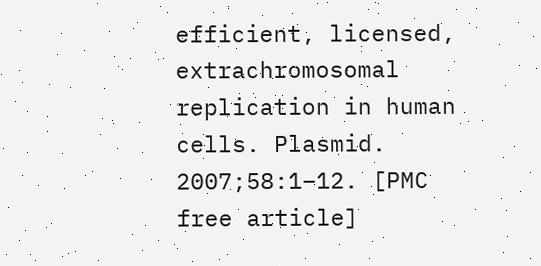efficient, licensed, extrachromosomal replication in human cells. Plasmid. 2007;58:1–12. [PMC free article]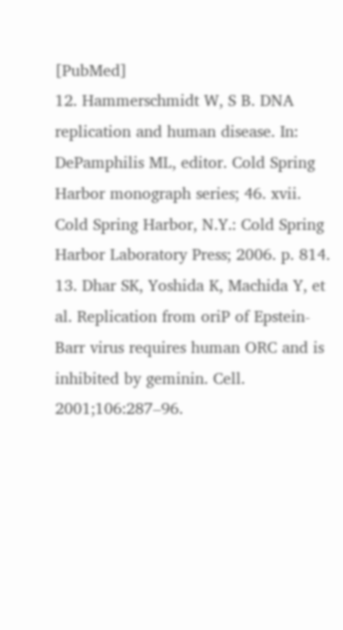[PubMed]
12. Hammerschmidt W, S B. DNA replication and human disease. In: DePamphilis ML, editor. Cold Spring Harbor monograph series; 46. xvii. Cold Spring Harbor, N.Y.: Cold Spring Harbor Laboratory Press; 2006. p. 814.
13. Dhar SK, Yoshida K, Machida Y, et al. Replication from oriP of Epstein-Barr virus requires human ORC and is inhibited by geminin. Cell. 2001;106:287–96.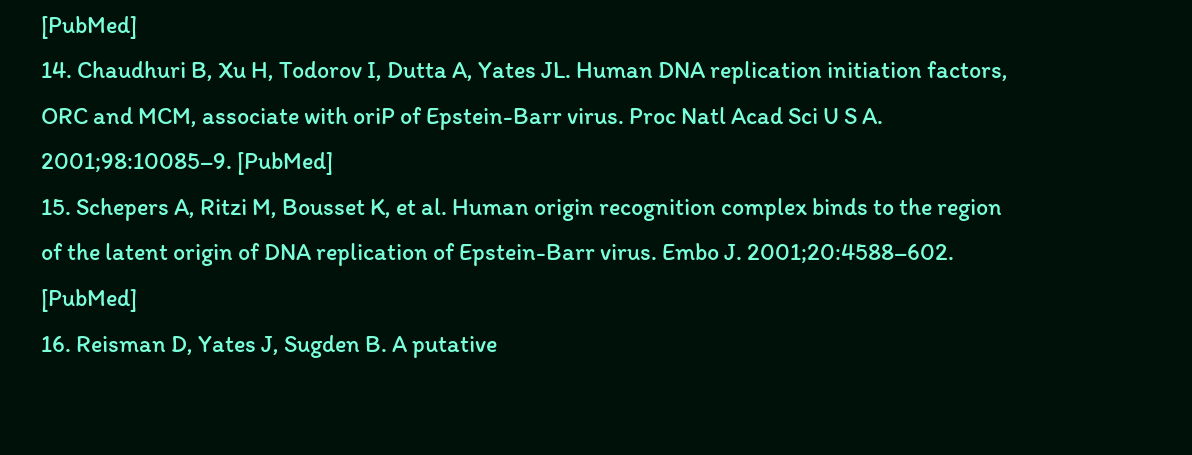[PubMed]
14. Chaudhuri B, Xu H, Todorov I, Dutta A, Yates JL. Human DNA replication initiation factors, ORC and MCM, associate with oriP of Epstein-Barr virus. Proc Natl Acad Sci U S A. 2001;98:10085–9. [PubMed]
15. Schepers A, Ritzi M, Bousset K, et al. Human origin recognition complex binds to the region of the latent origin of DNA replication of Epstein-Barr virus. Embo J. 2001;20:4588–602. [PubMed]
16. Reisman D, Yates J, Sugden B. A putative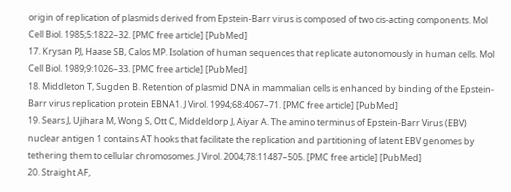origin of replication of plasmids derived from Epstein-Barr virus is composed of two cis-acting components. Mol Cell Biol. 1985;5:1822–32. [PMC free article] [PubMed]
17. Krysan PJ, Haase SB, Calos MP. Isolation of human sequences that replicate autonomously in human cells. Mol Cell Biol. 1989;9:1026–33. [PMC free article] [PubMed]
18. Middleton T, Sugden B. Retention of plasmid DNA in mammalian cells is enhanced by binding of the Epstein-Barr virus replication protein EBNA1. J Virol. 1994;68:4067–71. [PMC free article] [PubMed]
19. Sears J, Ujihara M, Wong S, Ott C, Middeldorp J, Aiyar A. The amino terminus of Epstein-Barr Virus (EBV) nuclear antigen 1 contains AT hooks that facilitate the replication and partitioning of latent EBV genomes by tethering them to cellular chromosomes. J Virol. 2004;78:11487–505. [PMC free article] [PubMed]
20. Straight AF,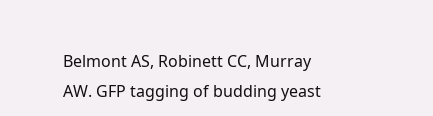Belmont AS, Robinett CC, Murray AW. GFP tagging of budding yeast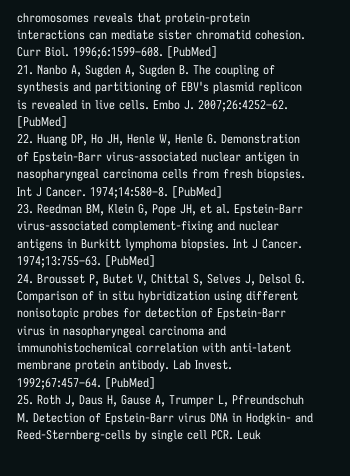chromosomes reveals that protein-protein interactions can mediate sister chromatid cohesion. Curr Biol. 1996;6:1599–608. [PubMed]
21. Nanbo A, Sugden A, Sugden B. The coupling of synthesis and partitioning of EBV's plasmid replicon is revealed in live cells. Embo J. 2007;26:4252–62. [PubMed]
22. Huang DP, Ho JH, Henle W, Henle G. Demonstration of Epstein-Barr virus-associated nuclear antigen in nasopharyngeal carcinoma cells from fresh biopsies. Int J Cancer. 1974;14:580–8. [PubMed]
23. Reedman BM, Klein G, Pope JH, et al. Epstein-Barr virus-associated complement-fixing and nuclear antigens in Burkitt lymphoma biopsies. Int J Cancer. 1974;13:755–63. [PubMed]
24. Brousset P, Butet V, Chittal S, Selves J, Delsol G. Comparison of in situ hybridization using different nonisotopic probes for detection of Epstein-Barr virus in nasopharyngeal carcinoma and immunohistochemical correlation with anti-latent membrane protein antibody. Lab Invest. 1992;67:457–64. [PubMed]
25. Roth J, Daus H, Gause A, Trumper L, Pfreundschuh M. Detection of Epstein-Barr virus DNA in Hodgkin- and Reed-Sternberg-cells by single cell PCR. Leuk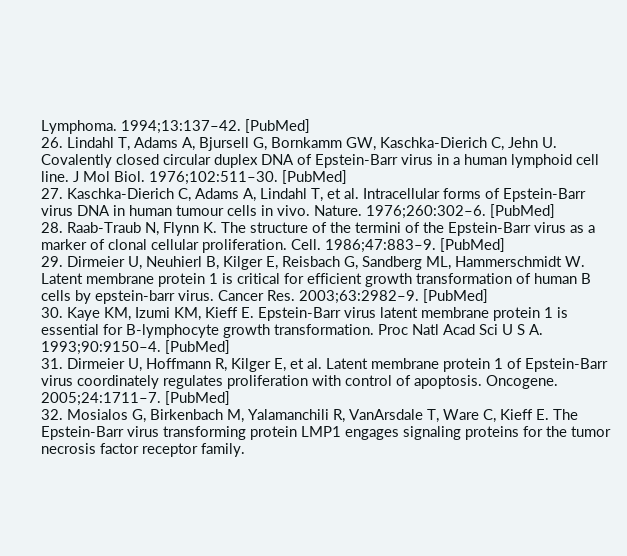Lymphoma. 1994;13:137–42. [PubMed]
26. Lindahl T, Adams A, Bjursell G, Bornkamm GW, Kaschka-Dierich C, Jehn U. Covalently closed circular duplex DNA of Epstein-Barr virus in a human lymphoid cell line. J Mol Biol. 1976;102:511–30. [PubMed]
27. Kaschka-Dierich C, Adams A, Lindahl T, et al. Intracellular forms of Epstein-Barr virus DNA in human tumour cells in vivo. Nature. 1976;260:302–6. [PubMed]
28. Raab-Traub N, Flynn K. The structure of the termini of the Epstein-Barr virus as a marker of clonal cellular proliferation. Cell. 1986;47:883–9. [PubMed]
29. Dirmeier U, Neuhierl B, Kilger E, Reisbach G, Sandberg ML, Hammerschmidt W. Latent membrane protein 1 is critical for efficient growth transformation of human B cells by epstein-barr virus. Cancer Res. 2003;63:2982–9. [PubMed]
30. Kaye KM, Izumi KM, Kieff E. Epstein-Barr virus latent membrane protein 1 is essential for B-lymphocyte growth transformation. Proc Natl Acad Sci U S A. 1993;90:9150–4. [PubMed]
31. Dirmeier U, Hoffmann R, Kilger E, et al. Latent membrane protein 1 of Epstein-Barr virus coordinately regulates proliferation with control of apoptosis. Oncogene. 2005;24:1711–7. [PubMed]
32. Mosialos G, Birkenbach M, Yalamanchili R, VanArsdale T, Ware C, Kieff E. The Epstein-Barr virus transforming protein LMP1 engages signaling proteins for the tumor necrosis factor receptor family.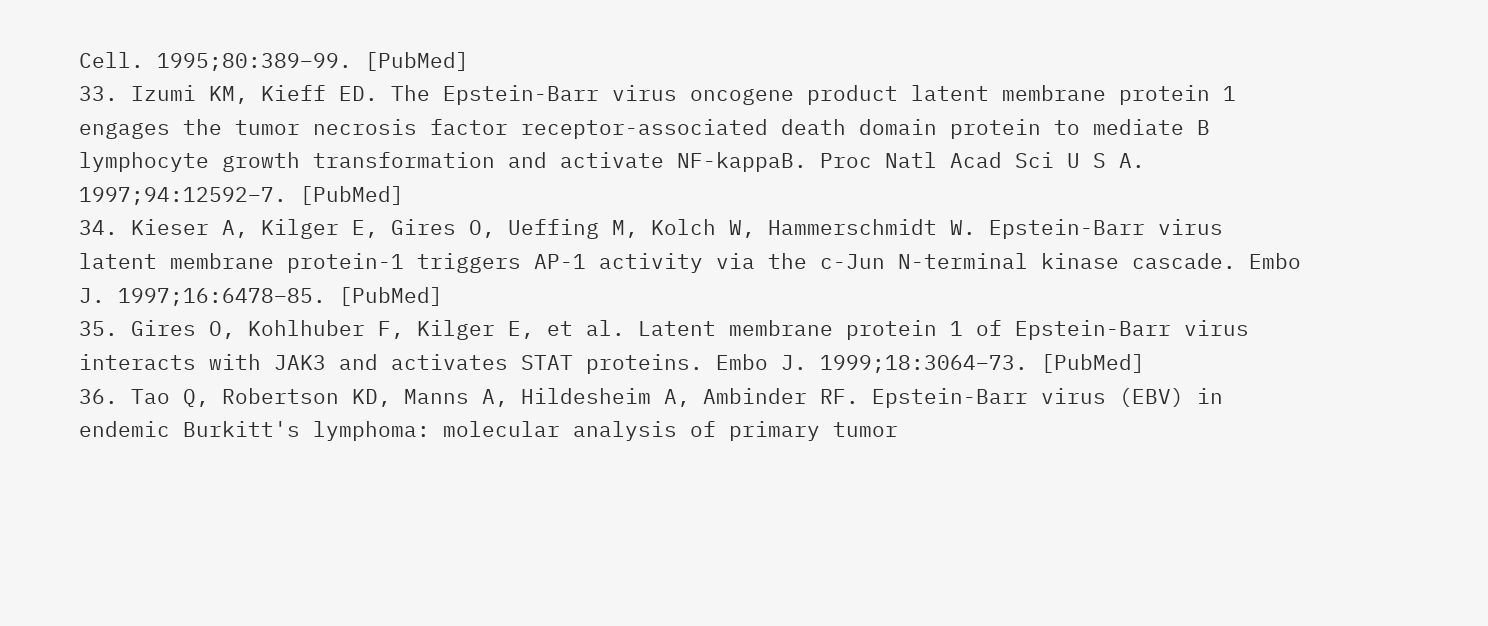Cell. 1995;80:389–99. [PubMed]
33. Izumi KM, Kieff ED. The Epstein-Barr virus oncogene product latent membrane protein 1 engages the tumor necrosis factor receptor-associated death domain protein to mediate B lymphocyte growth transformation and activate NF-kappaB. Proc Natl Acad Sci U S A. 1997;94:12592–7. [PubMed]
34. Kieser A, Kilger E, Gires O, Ueffing M, Kolch W, Hammerschmidt W. Epstein-Barr virus latent membrane protein-1 triggers AP-1 activity via the c-Jun N-terminal kinase cascade. Embo J. 1997;16:6478–85. [PubMed]
35. Gires O, Kohlhuber F, Kilger E, et al. Latent membrane protein 1 of Epstein-Barr virus interacts with JAK3 and activates STAT proteins. Embo J. 1999;18:3064–73. [PubMed]
36. Tao Q, Robertson KD, Manns A, Hildesheim A, Ambinder RF. Epstein-Barr virus (EBV) in endemic Burkitt's lymphoma: molecular analysis of primary tumor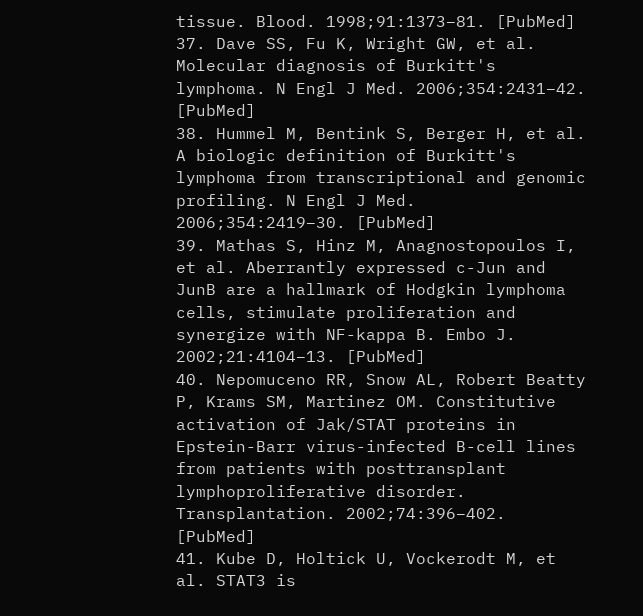tissue. Blood. 1998;91:1373–81. [PubMed]
37. Dave SS, Fu K, Wright GW, et al. Molecular diagnosis of Burkitt's lymphoma. N Engl J Med. 2006;354:2431–42. [PubMed]
38. Hummel M, Bentink S, Berger H, et al. A biologic definition of Burkitt's lymphoma from transcriptional and genomic profiling. N Engl J Med. 2006;354:2419–30. [PubMed]
39. Mathas S, Hinz M, Anagnostopoulos I, et al. Aberrantly expressed c-Jun and JunB are a hallmark of Hodgkin lymphoma cells, stimulate proliferation and synergize with NF-kappa B. Embo J. 2002;21:4104–13. [PubMed]
40. Nepomuceno RR, Snow AL, Robert Beatty P, Krams SM, Martinez OM. Constitutive activation of Jak/STAT proteins in Epstein-Barr virus-infected B-cell lines from patients with posttransplant lymphoproliferative disorder. Transplantation. 2002;74:396–402. [PubMed]
41. Kube D, Holtick U, Vockerodt M, et al. STAT3 is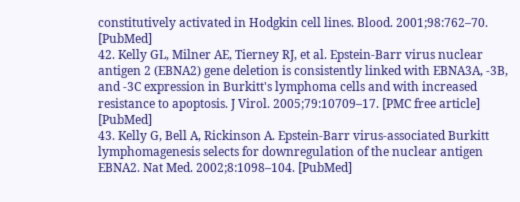constitutively activated in Hodgkin cell lines. Blood. 2001;98:762–70. [PubMed]
42. Kelly GL, Milner AE, Tierney RJ, et al. Epstein-Barr virus nuclear antigen 2 (EBNA2) gene deletion is consistently linked with EBNA3A, -3B, and -3C expression in Burkitt's lymphoma cells and with increased resistance to apoptosis. J Virol. 2005;79:10709–17. [PMC free article] [PubMed]
43. Kelly G, Bell A, Rickinson A. Epstein-Barr virus-associated Burkitt lymphomagenesis selects for downregulation of the nuclear antigen EBNA2. Nat Med. 2002;8:1098–104. [PubMed]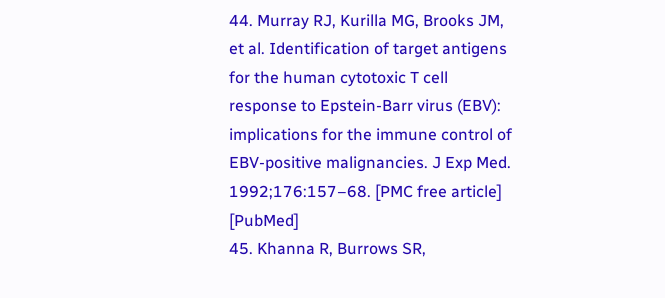44. Murray RJ, Kurilla MG, Brooks JM, et al. Identification of target antigens for the human cytotoxic T cell response to Epstein-Barr virus (EBV): implications for the immune control of EBV-positive malignancies. J Exp Med. 1992;176:157–68. [PMC free article] [PubMed]
45. Khanna R, Burrows SR,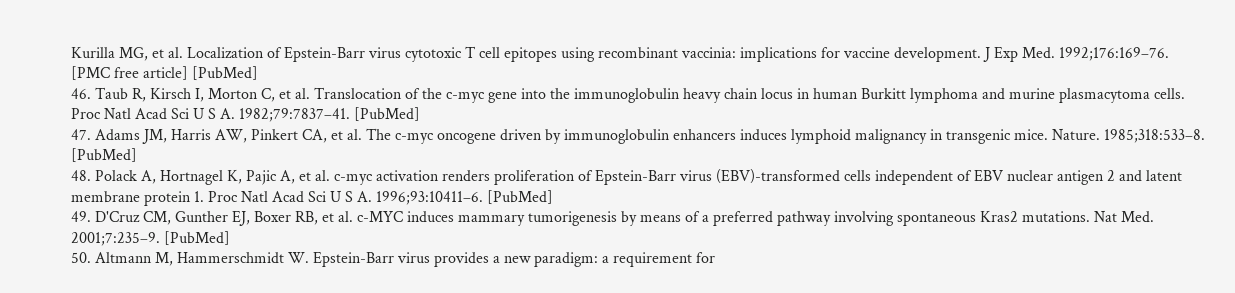Kurilla MG, et al. Localization of Epstein-Barr virus cytotoxic T cell epitopes using recombinant vaccinia: implications for vaccine development. J Exp Med. 1992;176:169–76. [PMC free article] [PubMed]
46. Taub R, Kirsch I, Morton C, et al. Translocation of the c-myc gene into the immunoglobulin heavy chain locus in human Burkitt lymphoma and murine plasmacytoma cells. Proc Natl Acad Sci U S A. 1982;79:7837–41. [PubMed]
47. Adams JM, Harris AW, Pinkert CA, et al. The c-myc oncogene driven by immunoglobulin enhancers induces lymphoid malignancy in transgenic mice. Nature. 1985;318:533–8. [PubMed]
48. Polack A, Hortnagel K, Pajic A, et al. c-myc activation renders proliferation of Epstein-Barr virus (EBV)-transformed cells independent of EBV nuclear antigen 2 and latent membrane protein 1. Proc Natl Acad Sci U S A. 1996;93:10411–6. [PubMed]
49. D'Cruz CM, Gunther EJ, Boxer RB, et al. c-MYC induces mammary tumorigenesis by means of a preferred pathway involving spontaneous Kras2 mutations. Nat Med. 2001;7:235–9. [PubMed]
50. Altmann M, Hammerschmidt W. Epstein-Barr virus provides a new paradigm: a requirement for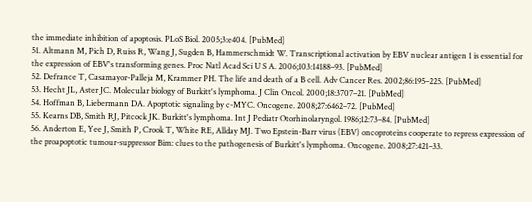the immediate inhibition of apoptosis. PLoS Biol. 2005;3:e404. [PubMed]
51. Altmann M, Pich D, Ruiss R, Wang J, Sugden B, Hammerschmidt W. Transcriptional activation by EBV nuclear antigen 1 is essential for the expression of EBV's transforming genes. Proc Natl Acad Sci U S A. 2006;103:14188–93. [PubMed]
52. Defrance T, Casamayor-Palleja M, Krammer PH. The life and death of a B cell. Adv Cancer Res. 2002;86:195–225. [PubMed]
53. Hecht JL, Aster JC. Molecular biology of Burkitt's lymphoma. J Clin Oncol. 2000;18:3707–21. [PubMed]
54. Hoffman B, Liebermann DA. Apoptotic signaling by c-MYC. Oncogene. 2008;27:6462–72. [PubMed]
55. Kearns DB, Smith RJ, Pitcock JK. Burkitt's lymphoma. Int J Pediatr Otorhinolaryngol. 1986;12:73–84. [PubMed]
56. Anderton E, Yee J, Smith P, Crook T, White RE, Allday MJ. Two Epstein-Barr virus (EBV) oncoproteins cooperate to repress expression of the proapoptotic tumour-suppressor Bim: clues to the pathogenesis of Burkitt's lymphoma. Oncogene. 2008;27:421–33.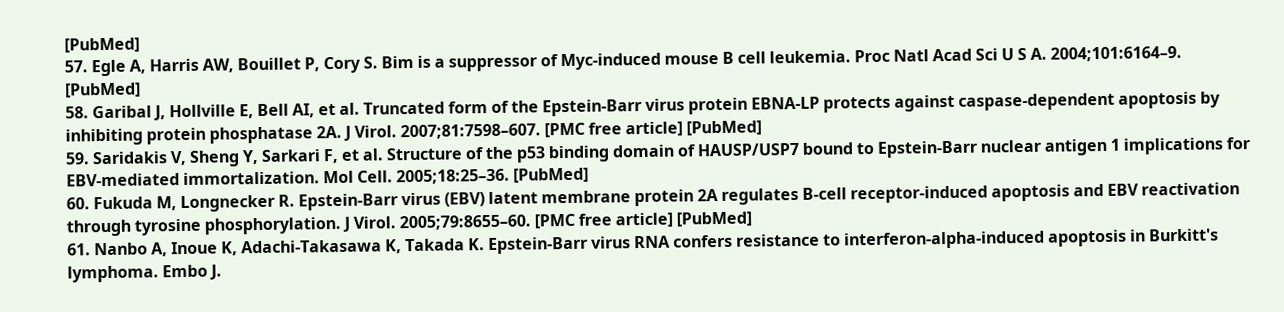[PubMed]
57. Egle A, Harris AW, Bouillet P, Cory S. Bim is a suppressor of Myc-induced mouse B cell leukemia. Proc Natl Acad Sci U S A. 2004;101:6164–9. [PubMed]
58. Garibal J, Hollville E, Bell AI, et al. Truncated form of the Epstein-Barr virus protein EBNA-LP protects against caspase-dependent apoptosis by inhibiting protein phosphatase 2A. J Virol. 2007;81:7598–607. [PMC free article] [PubMed]
59. Saridakis V, Sheng Y, Sarkari F, et al. Structure of the p53 binding domain of HAUSP/USP7 bound to Epstein-Barr nuclear antigen 1 implications for EBV-mediated immortalization. Mol Cell. 2005;18:25–36. [PubMed]
60. Fukuda M, Longnecker R. Epstein-Barr virus (EBV) latent membrane protein 2A regulates B-cell receptor-induced apoptosis and EBV reactivation through tyrosine phosphorylation. J Virol. 2005;79:8655–60. [PMC free article] [PubMed]
61. Nanbo A, Inoue K, Adachi-Takasawa K, Takada K. Epstein-Barr virus RNA confers resistance to interferon-alpha-induced apoptosis in Burkitt's lymphoma. Embo J.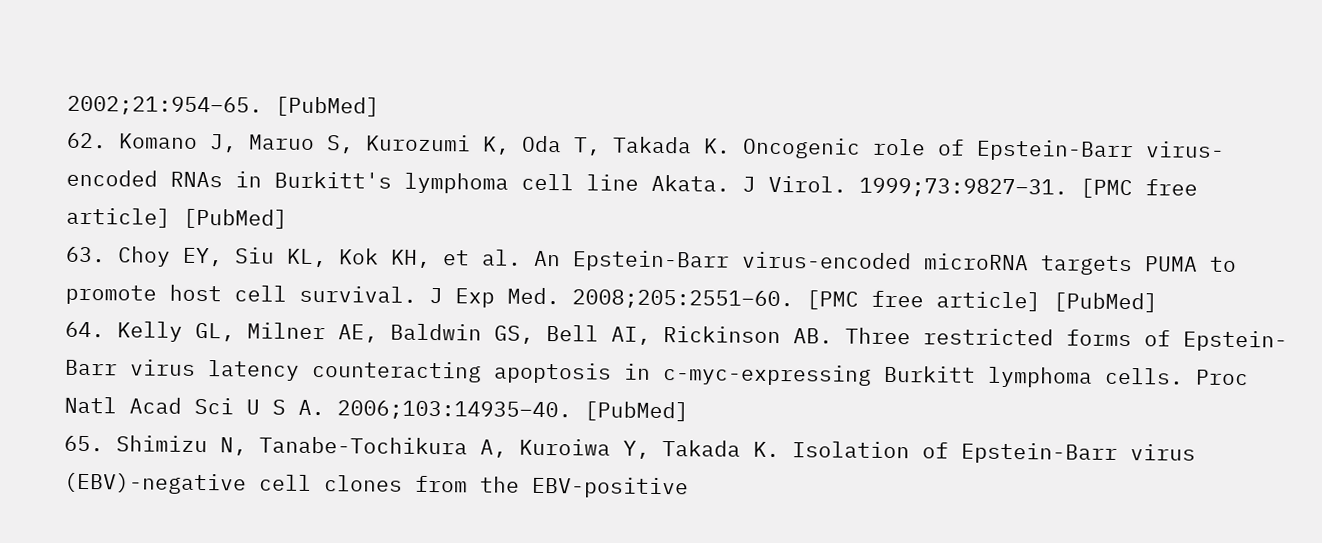2002;21:954–65. [PubMed]
62. Komano J, Maruo S, Kurozumi K, Oda T, Takada K. Oncogenic role of Epstein-Barr virus-encoded RNAs in Burkitt's lymphoma cell line Akata. J Virol. 1999;73:9827–31. [PMC free article] [PubMed]
63. Choy EY, Siu KL, Kok KH, et al. An Epstein-Barr virus-encoded microRNA targets PUMA to promote host cell survival. J Exp Med. 2008;205:2551–60. [PMC free article] [PubMed]
64. Kelly GL, Milner AE, Baldwin GS, Bell AI, Rickinson AB. Three restricted forms of Epstein-Barr virus latency counteracting apoptosis in c-myc-expressing Burkitt lymphoma cells. Proc Natl Acad Sci U S A. 2006;103:14935–40. [PubMed]
65. Shimizu N, Tanabe-Tochikura A, Kuroiwa Y, Takada K. Isolation of Epstein-Barr virus (EBV)-negative cell clones from the EBV-positive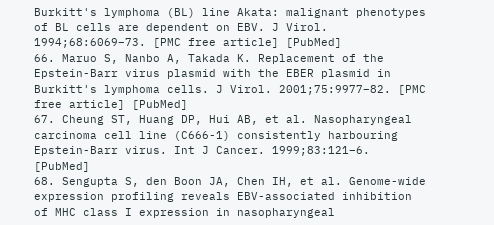Burkitt's lymphoma (BL) line Akata: malignant phenotypes of BL cells are dependent on EBV. J Virol. 1994;68:6069–73. [PMC free article] [PubMed]
66. Maruo S, Nanbo A, Takada K. Replacement of the Epstein-Barr virus plasmid with the EBER plasmid in Burkitt's lymphoma cells. J Virol. 2001;75:9977–82. [PMC free article] [PubMed]
67. Cheung ST, Huang DP, Hui AB, et al. Nasopharyngeal carcinoma cell line (C666-1) consistently harbouring Epstein-Barr virus. Int J Cancer. 1999;83:121–6. [PubMed]
68. Sengupta S, den Boon JA, Chen IH, et al. Genome-wide expression profiling reveals EBV-associated inhibition of MHC class I expression in nasopharyngeal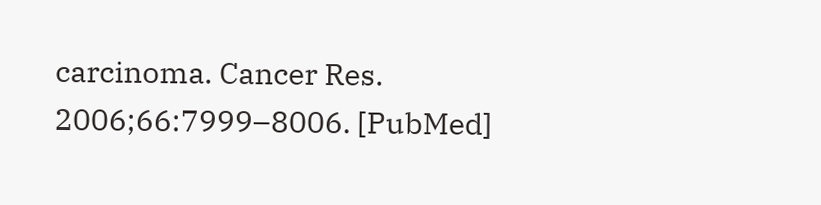carcinoma. Cancer Res. 2006;66:7999–8006. [PubMed]